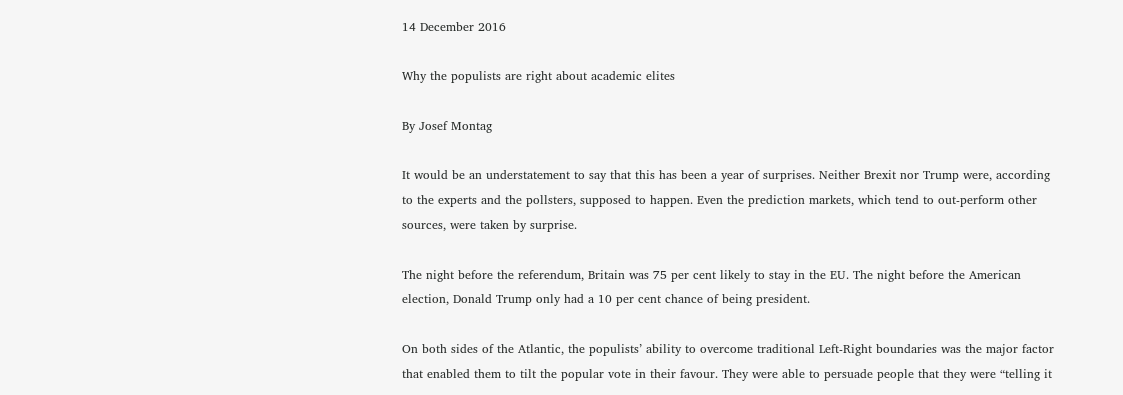14 December 2016

Why the populists are right about academic elites

By Josef Montag

It would be an understatement to say that this has been a year of surprises. Neither Brexit nor Trump were, according to the experts and the pollsters, supposed to happen. Even the prediction markets, which tend to out-perform other sources, were taken by surprise.

The night before the referendum, Britain was 75 per cent likely to stay in the EU. The night before the American election, Donald Trump only had a 10 per cent chance of being president.

On both sides of the Atlantic, the populists’ ability to overcome traditional Left-Right boundaries was the major factor that enabled them to tilt the popular vote in their favour. They were able to persuade people that they were “telling it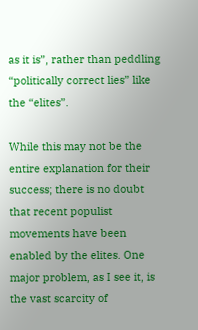as it is”, rather than peddling “politically correct lies” like the “elites”.

While this may not be the entire explanation for their success; there is no doubt that recent populist movements have been enabled by the elites. One major problem, as I see it, is the vast scarcity of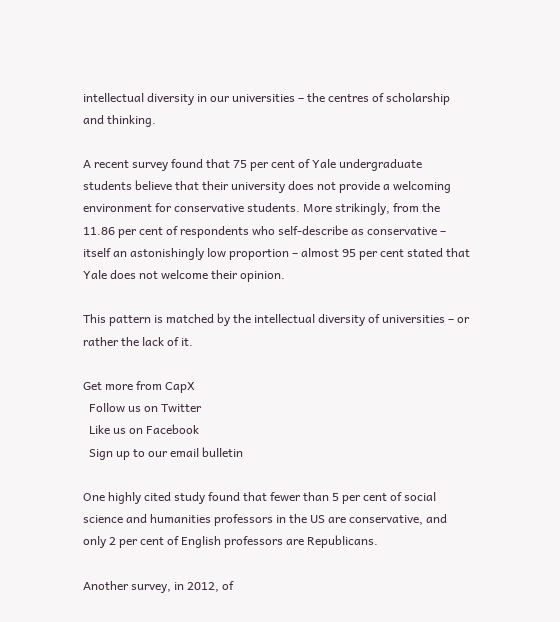intellectual diversity in our universities – the centres of scholarship and thinking.

A recent survey found that 75 per cent of Yale undergraduate students believe that their university does not provide a welcoming environment for conservative students. More strikingly, from the 11.86 per cent of respondents who self-describe as conservative – itself an astonishingly low proportion – almost 95 per cent stated that Yale does not welcome their opinion.

This pattern is matched by the intellectual diversity of universities – or rather the lack of it.

Get more from CapX
  Follow us on Twitter
  Like us on Facebook
  Sign up to our email bulletin

One highly cited study found that fewer than 5 per cent of social science and humanities professors in the US are conservative, and only 2 per cent of English professors are Republicans.

Another survey, in 2012, of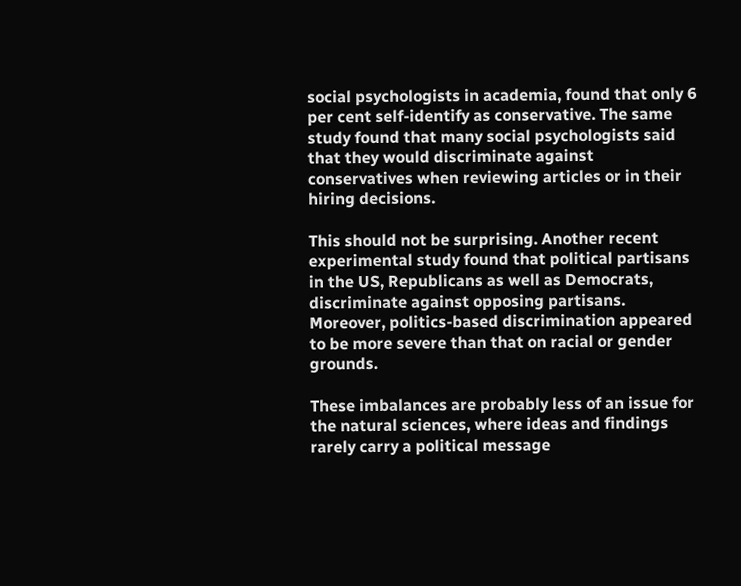social psychologists in academia, found that only 6 per cent self-identify as conservative. The same study found that many social psychologists said that they would discriminate against conservatives when reviewing articles or in their hiring decisions.

This should not be surprising. Another recent experimental study found that political partisans in the US, Republicans as well as Democrats, discriminate against opposing partisans. Moreover, politics-based discrimination appeared to be more severe than that on racial or gender grounds.

These imbalances are probably less of an issue for the natural sciences, where ideas and findings rarely carry a political message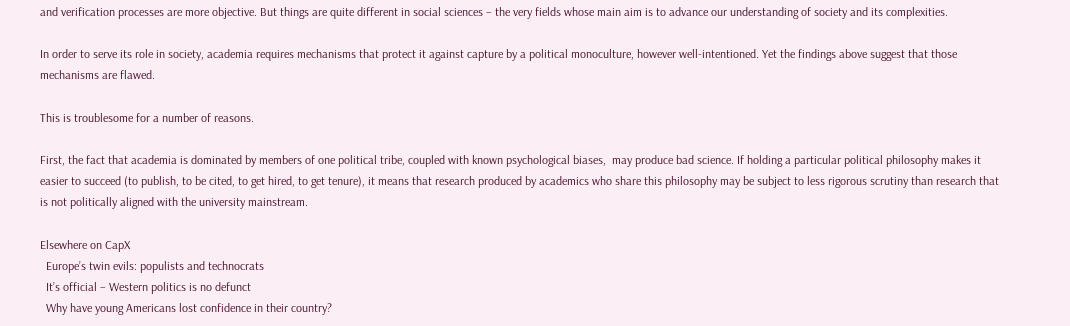and verification processes are more objective. But things are quite different in social sciences – the very fields whose main aim is to advance our understanding of society and its complexities.

In order to serve its role in society, academia requires mechanisms that protect it against capture by a political monoculture, however well-intentioned. Yet the findings above suggest that those mechanisms are flawed.

This is troublesome for a number of reasons.

First, the fact that academia is dominated by members of one political tribe, coupled with known psychological biases,  may produce bad science. If holding a particular political philosophy makes it easier to succeed (to publish, to be cited, to get hired, to get tenure), it means that research produced by academics who share this philosophy may be subject to less rigorous scrutiny than research that is not politically aligned with the university mainstream.

Elsewhere on CapX
  Europe’s twin evils: populists and technocrats
  It’s official – Western politics is no defunct
  Why have young Americans lost confidence in their country?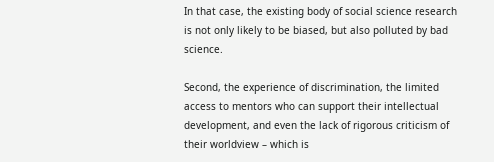In that case, the existing body of social science research is not only likely to be biased, but also polluted by bad science.

Second, the experience of discrimination, the limited access to mentors who can support their intellectual development, and even the lack of rigorous criticism of their worldview – which is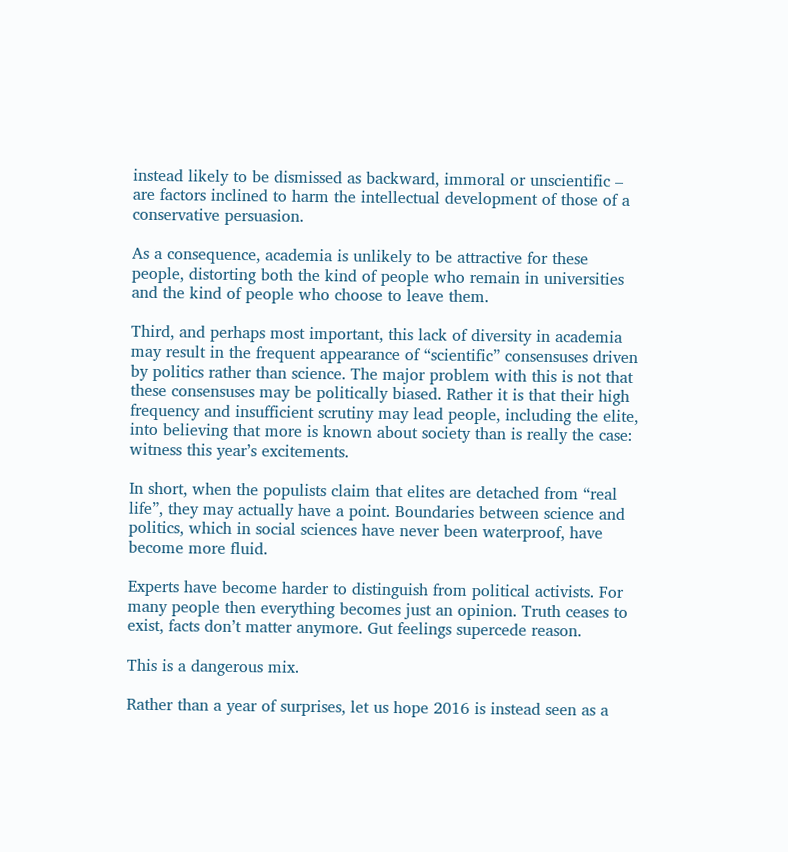instead likely to be dismissed as backward, immoral or unscientific – are factors inclined to harm the intellectual development of those of a conservative persuasion.

As a consequence, academia is unlikely to be attractive for these people, distorting both the kind of people who remain in universities and the kind of people who choose to leave them.

Third, and perhaps most important, this lack of diversity in academia may result in the frequent appearance of “scientific” consensuses driven by politics rather than science. The major problem with this is not that these consensuses may be politically biased. Rather it is that their high frequency and insufficient scrutiny may lead people, including the elite, into believing that more is known about society than is really the case: witness this year’s excitements.

In short, when the populists claim that elites are detached from “real life”, they may actually have a point. Boundaries between science and politics, which in social sciences have never been waterproof, have become more fluid.

Experts have become harder to distinguish from political activists. For many people then everything becomes just an opinion. Truth ceases to exist, facts don’t matter anymore. Gut feelings supercede reason.

This is a dangerous mix.

Rather than a year of surprises, let us hope 2016 is instead seen as a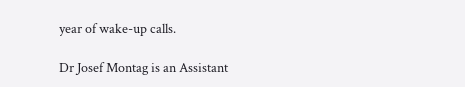year of wake-up calls.

Dr Josef Montag is an Assistant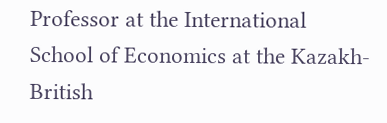Professor at the International School of Economics at the Kazakh-British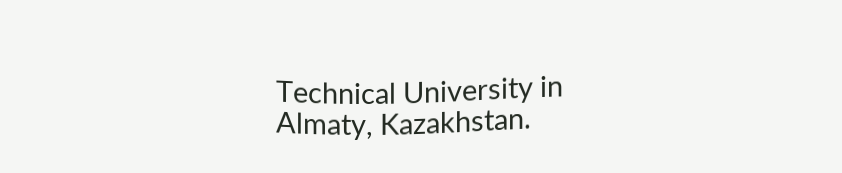Technical University in Almaty, Kazakhstan.